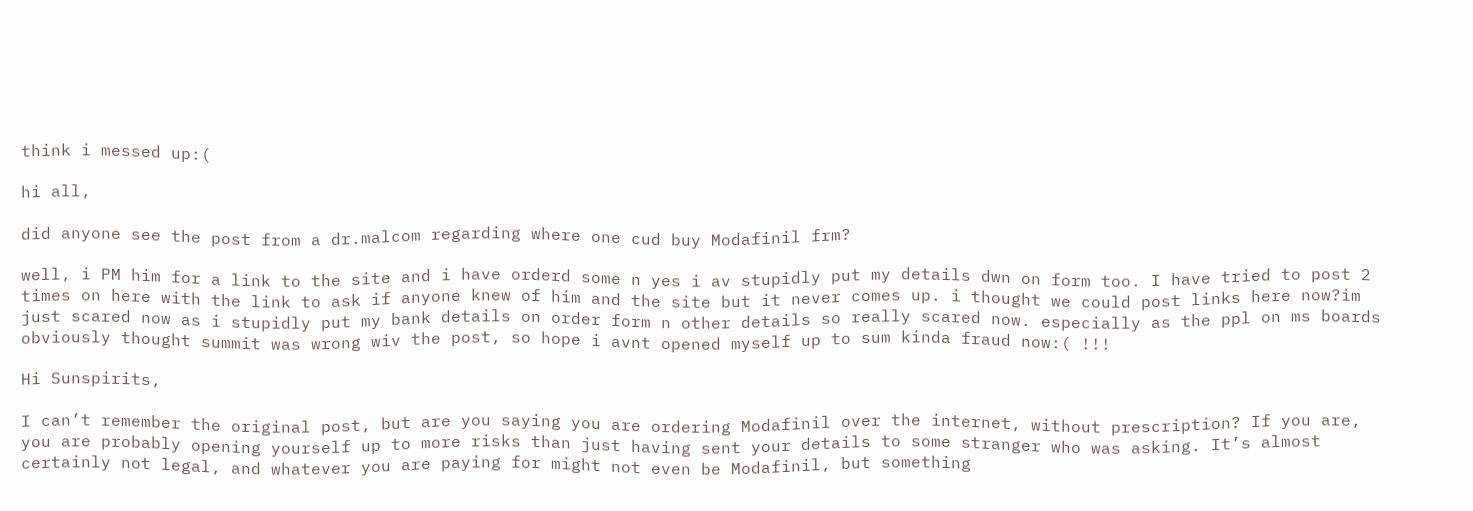think i messed up:(

hi all,

did anyone see the post from a dr.malcom regarding where one cud buy Modafinil frm?

well, i PM him for a link to the site and i have orderd some n yes i av stupidly put my details dwn on form too. I have tried to post 2 times on here with the link to ask if anyone knew of him and the site but it never comes up. i thought we could post links here now?im just scared now as i stupidly put my bank details on order form n other details so really scared now. especially as the ppl on ms boards obviously thought summit was wrong wiv the post, so hope i avnt opened myself up to sum kinda fraud now:( !!!

Hi Sunspirits,

I can’t remember the original post, but are you saying you are ordering Modafinil over the internet, without prescription? If you are, you are probably opening yourself up to more risks than just having sent your details to some stranger who was asking. It’s almost certainly not legal, and whatever you are paying for might not even be Modafinil, but something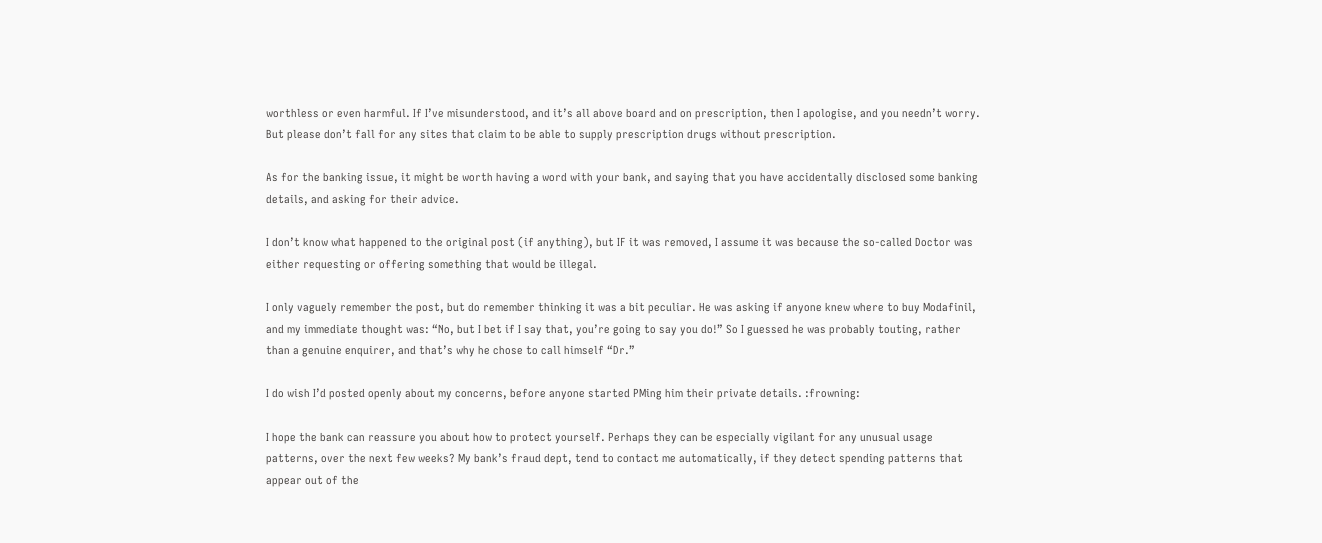worthless or even harmful. If I’ve misunderstood, and it’s all above board and on prescription, then I apologise, and you needn’t worry. But please don’t fall for any sites that claim to be able to supply prescription drugs without prescription.

As for the banking issue, it might be worth having a word with your bank, and saying that you have accidentally disclosed some banking details, and asking for their advice.

I don’t know what happened to the original post (if anything), but IF it was removed, I assume it was because the so-called Doctor was either requesting or offering something that would be illegal.

I only vaguely remember the post, but do remember thinking it was a bit peculiar. He was asking if anyone knew where to buy Modafinil, and my immediate thought was: “No, but I bet if I say that, you’re going to say you do!” So I guessed he was probably touting, rather than a genuine enquirer, and that’s why he chose to call himself “Dr.”

I do wish I’d posted openly about my concerns, before anyone started PMing him their private details. :frowning:

I hope the bank can reassure you about how to protect yourself. Perhaps they can be especially vigilant for any unusual usage patterns, over the next few weeks? My bank’s fraud dept, tend to contact me automatically, if they detect spending patterns that appear out of the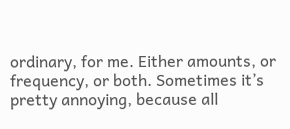ordinary, for me. Either amounts, or frequency, or both. Sometimes it’s pretty annoying, because all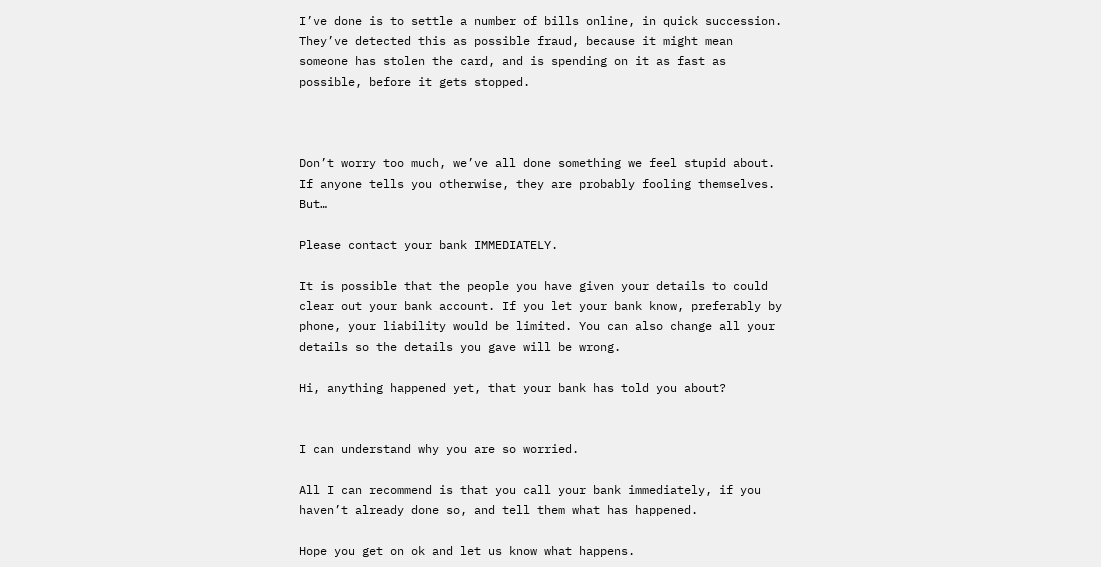I’ve done is to settle a number of bills online, in quick succession. They’ve detected this as possible fraud, because it might mean someone has stolen the card, and is spending on it as fast as possible, before it gets stopped.



Don’t worry too much, we’ve all done something we feel stupid about. If anyone tells you otherwise, they are probably fooling themselves. But…

Please contact your bank IMMEDIATELY.

It is possible that the people you have given your details to could clear out your bank account. If you let your bank know, preferably by phone, your liability would be limited. You can also change all your details so the details you gave will be wrong.

Hi, anything happened yet, that your bank has told you about?


I can understand why you are so worried.

All I can recommend is that you call your bank immediately, if you haven’t already done so, and tell them what has happened.

Hope you get on ok and let us know what happens.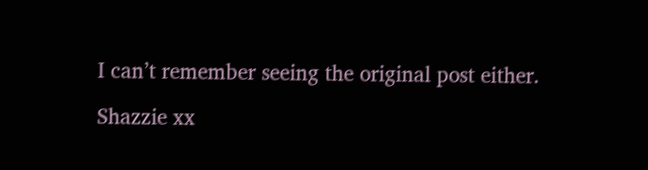I can’t remember seeing the original post either.

Shazzie xx